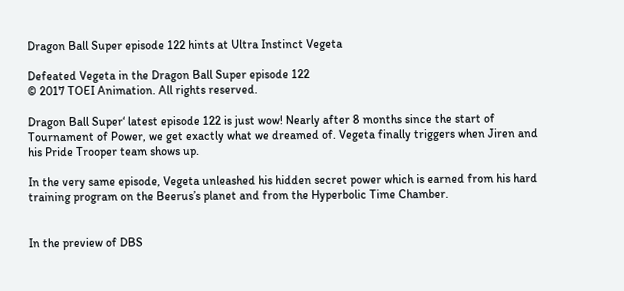Dragon Ball Super episode 122 hints at Ultra Instinct Vegeta

Defeated Vegeta in the Dragon Ball Super episode 122
© 2017 TOEI Animation. All rights reserved.

Dragon Ball Super‘ latest episode 122 is just wow! Nearly after 8 months since the start of Tournament of Power, we get exactly what we dreamed of. Vegeta finally triggers when Jiren and his Pride Trooper team shows up.

In the very same episode, Vegeta unleashed his hidden secret power which is earned from his hard training program on the Beerus’s planet and from the Hyperbolic Time Chamber.


In the preview of DBS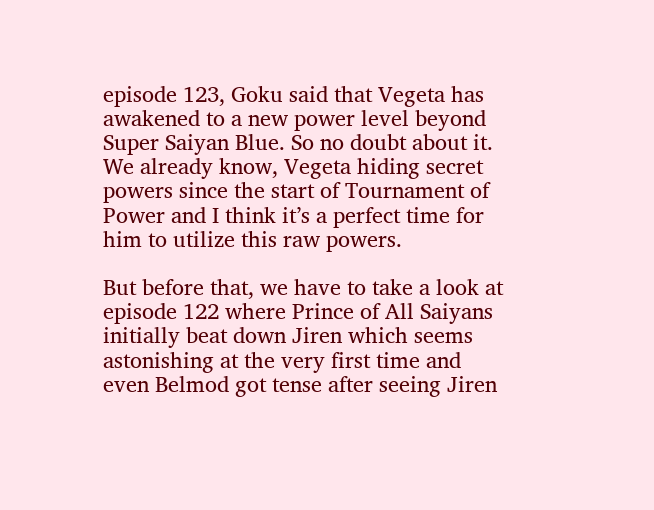episode 123, Goku said that Vegeta has awakened to a new power level beyond Super Saiyan Blue. So no doubt about it. We already know, Vegeta hiding secret powers since the start of Tournament of Power and I think it’s a perfect time for him to utilize this raw powers.

But before that, we have to take a look at episode 122 where Prince of All Saiyans initially beat down Jiren which seems astonishing at the very first time and even Belmod got tense after seeing Jiren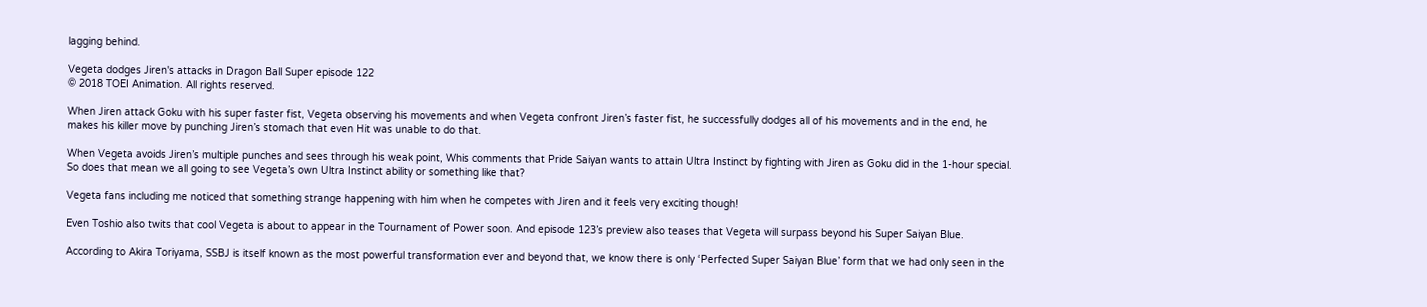lagging behind.

Vegeta dodges Jiren's attacks in Dragon Ball Super episode 122
© 2018 TOEI Animation. All rights reserved.

When Jiren attack Goku with his super faster fist, Vegeta observing his movements and when Vegeta confront Jiren’s faster fist, he successfully dodges all of his movements and in the end, he makes his killer move by punching Jiren’s stomach that even Hit was unable to do that.

When Vegeta avoids Jiren’s multiple punches and sees through his weak point, Whis comments that Pride Saiyan wants to attain Ultra Instinct by fighting with Jiren as Goku did in the 1-hour special. So does that mean we all going to see Vegeta’s own Ultra Instinct ability or something like that?

Vegeta fans including me noticed that something strange happening with him when he competes with Jiren and it feels very exciting though!

Even Toshio also twits that cool Vegeta is about to appear in the Tournament of Power soon. And episode 123’s preview also teases that Vegeta will surpass beyond his Super Saiyan Blue.

According to Akira Toriyama, SSBJ is itself known as the most powerful transformation ever and beyond that, we know there is only ‘Perfected Super Saiyan Blue’ form that we had only seen in the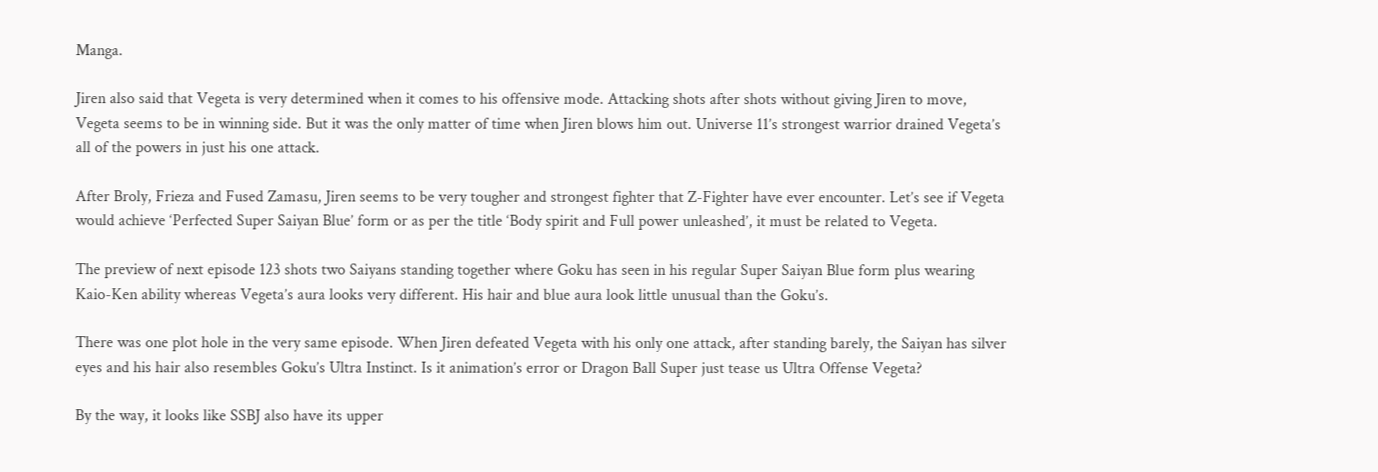Manga.

Jiren also said that Vegeta is very determined when it comes to his offensive mode. Attacking shots after shots without giving Jiren to move, Vegeta seems to be in winning side. But it was the only matter of time when Jiren blows him out. Universe 11’s strongest warrior drained Vegeta’s all of the powers in just his one attack.

After Broly, Frieza and Fused Zamasu, Jiren seems to be very tougher and strongest fighter that Z-Fighter have ever encounter. Let’s see if Vegeta would achieve ‘Perfected Super Saiyan Blue’ form or as per the title ‘Body spirit and Full power unleashed’, it must be related to Vegeta.

The preview of next episode 123 shots two Saiyans standing together where Goku has seen in his regular Super Saiyan Blue form plus wearing Kaio-Ken ability whereas Vegeta’s aura looks very different. His hair and blue aura look little unusual than the Goku’s.

There was one plot hole in the very same episode. When Jiren defeated Vegeta with his only one attack, after standing barely, the Saiyan has silver eyes and his hair also resembles Goku’s Ultra Instinct. Is it animation’s error or Dragon Ball Super just tease us Ultra Offense Vegeta?

By the way, it looks like SSBJ also have its upper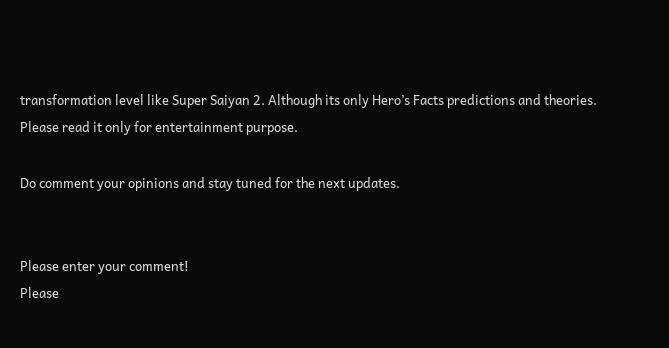transformation level like Super Saiyan 2. Although its only Hero’s Facts predictions and theories. Please read it only for entertainment purpose.

Do comment your opinions and stay tuned for the next updates.


Please enter your comment!
Please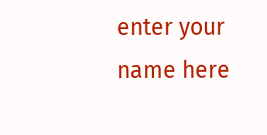enter your name here